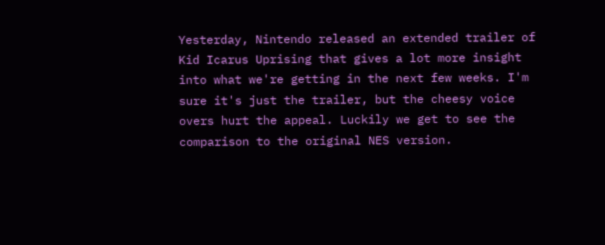Yesterday, Nintendo released an extended trailer of Kid Icarus Uprising that gives a lot more insight into what we're getting in the next few weeks. I'm sure it's just the trailer, but the cheesy voice overs hurt the appeal. Luckily we get to see the comparison to the original NES version.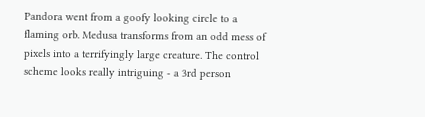Pandora went from a goofy looking circle to a flaming orb. Medusa transforms from an odd mess of pixels into a terrifyingly large creature. The control scheme looks really intriguing - a 3rd person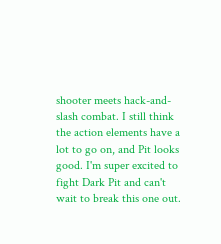shooter meets hack-and-slash combat. I still think the action elements have a lot to go on, and Pit looks good. I'm super excited to fight Dark Pit and can't wait to break this one out.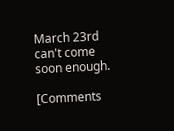March 23rd can't come soon enough.

[Comments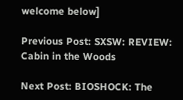welcome below]

Previous Post: SXSW: REVIEW: Cabin in the Woods

Next Post: BIOSHOCK: The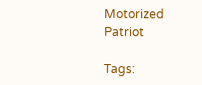Motorized Patriot

Tags: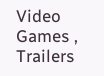Video Games , Trailers